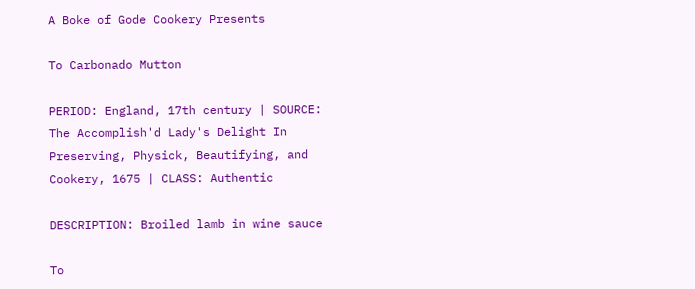A Boke of Gode Cookery Presents

To Carbonado Mutton

PERIOD: England, 17th century | SOURCE: The Accomplish'd Lady's Delight In Preserving, Physick, Beautifying, and Cookery, 1675 | CLASS: Authentic

DESCRIPTION: Broiled lamb in wine sauce

To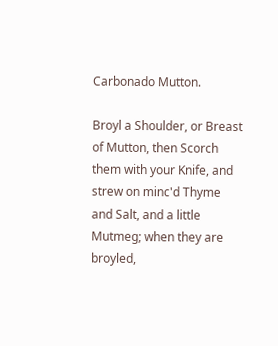Carbonado Mutton.

Broyl a Shoulder, or Breast of Mutton, then Scorch them with your Knife, and strew on minc'd Thyme and Salt, and a little Mutmeg; when they are broyled,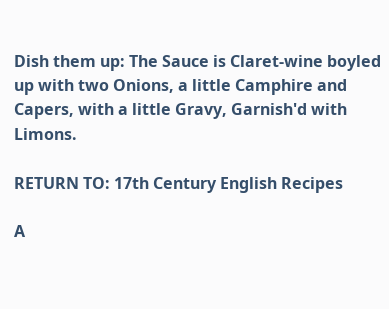Dish them up: The Sauce is Claret-wine boyled up with two Onions, a little Camphire and Capers, with a little Gravy, Garnish'd with Limons.

RETURN TO: 17th Century English Recipes

A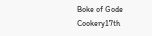Boke of Gode Cookery17th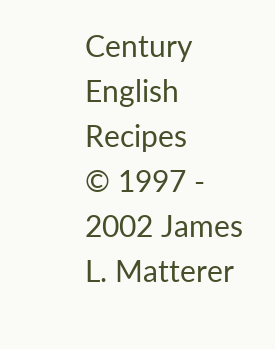Century English Recipes
© 1997 - 2002 James L. Matterer